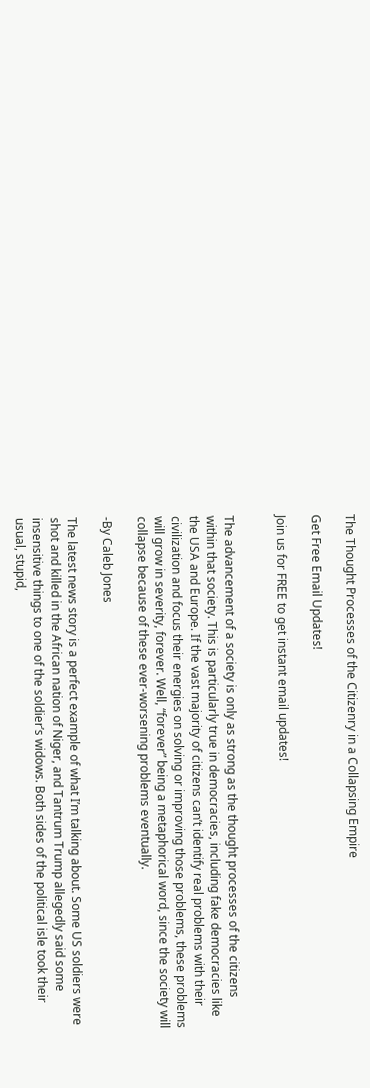The Thought Processes of the Citizenry in a Collapsing Empire

Get Free Email Updates!

Join us for FREE to get instant email updates!


The advancement of a society is only as strong as the thought processes of the citizens within that society. This is particularly true in democracies, including fake democracies like the USA and Europe. If the vast majority of citizens can’t identify real problems with their civilization and focus their energies on solving or improving those problems, these problems will grow in severity, forever. Well, “forever” being a metaphorical word, since the society will collapse because of these ever-worsening problems eventually.

-By Caleb Jones

The latest news story is a perfect example of what I’m talking about. Some US soldiers were shot and killed in the African nation of Niger, and Tantrum Trump allegedly said some insensitive things to one of the soldier’s widows. Both sides of the political isle took their usual, stupid,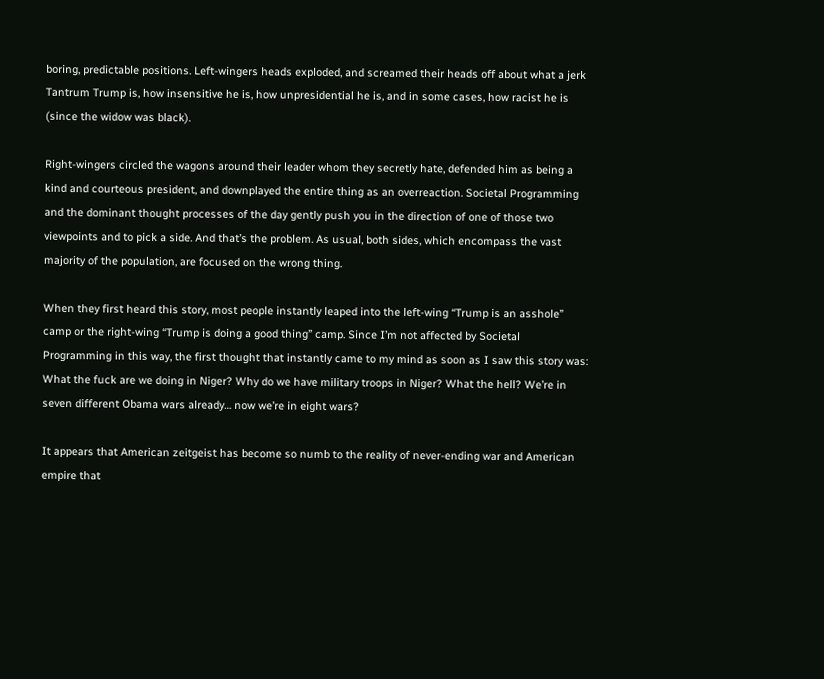boring, predictable positions. Left-wingers heads exploded, and screamed their heads off about what a jerk Tantrum Trump is, how insensitive he is, how unpresidential he is, and in some cases, how racist he is (since the widow was black).

Right-wingers circled the wagons around their leader whom they secretly hate, defended him as being a kind and courteous president, and downplayed the entire thing as an overreaction. Societal Programming and the dominant thought processes of the day gently push you in the direction of one of those two viewpoints and to pick a side. And that’s the problem. As usual, both sides, which encompass the vast majority of the population, are focused on the wrong thing.

When they first heard this story, most people instantly leaped into the left-wing “Trump is an asshole” camp or the right-wing “Trump is doing a good thing” camp. Since I’m not affected by Societal Programming in this way, the first thought that instantly came to my mind as soon as I saw this story was: What the fuck are we doing in Niger? Why do we have military troops in Niger? What the hell? We’re in seven different Obama wars already… now we’re in eight wars?

It appears that American zeitgeist has become so numb to the reality of never-ending war and American empire that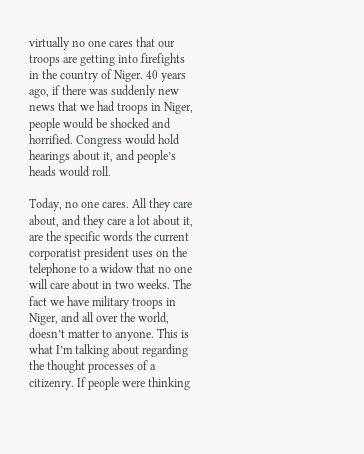virtually no one cares that our troops are getting into firefights in the country of Niger. 40 years ago, if there was suddenly new news that we had troops in Niger, people would be shocked and horrified. Congress would hold hearings about it, and people’s heads would roll.

Today, no one cares. All they care about, and they care a lot about it, are the specific words the current corporatist president uses on the telephone to a widow that no one will care about in two weeks. The fact we have military troops in Niger, and all over the world, doesn’t matter to anyone. This is what I’m talking about regarding the thought processes of a citizenry. If people were thinking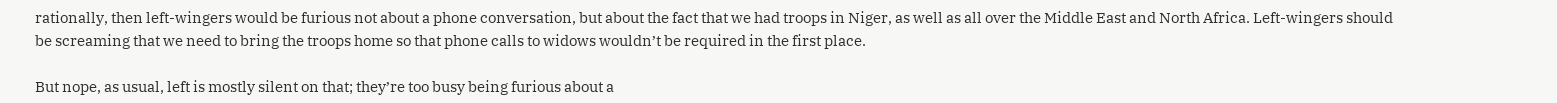rationally, then left-wingers would be furious not about a phone conversation, but about the fact that we had troops in Niger, as well as all over the Middle East and North Africa. Left-wingers should be screaming that we need to bring the troops home so that phone calls to widows wouldn’t be required in the first place.

But nope, as usual, left is mostly silent on that; they’re too busy being furious about a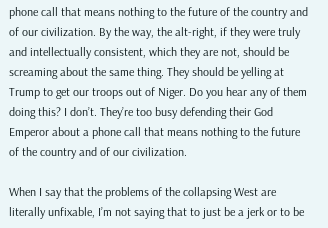phone call that means nothing to the future of the country and of our civilization. By the way, the alt-right, if they were truly and intellectually consistent, which they are not, should be screaming about the same thing. They should be yelling at Trump to get our troops out of Niger. Do you hear any of them doing this? I don’t. They’re too busy defending their God Emperor about a phone call that means nothing to the future of the country and of our civilization.

When I say that the problems of the collapsing West are literally unfixable, I’m not saying that to just be a jerk or to be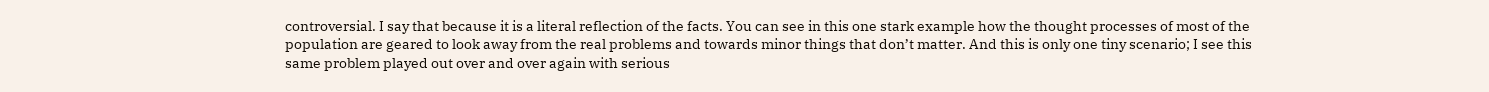controversial. I say that because it is a literal reflection of the facts. You can see in this one stark example how the thought processes of most of the population are geared to look away from the real problems and towards minor things that don’t matter. And this is only one tiny scenario; I see this same problem played out over and over again with serious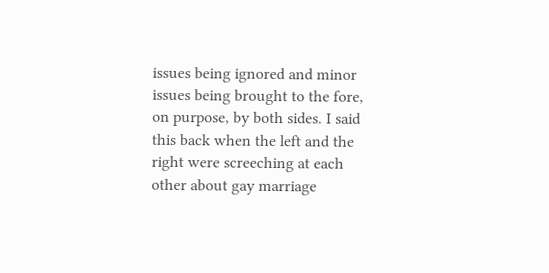issues being ignored and minor issues being brought to the fore, on purpose, by both sides. I said this back when the left and the right were screeching at each other about gay marriage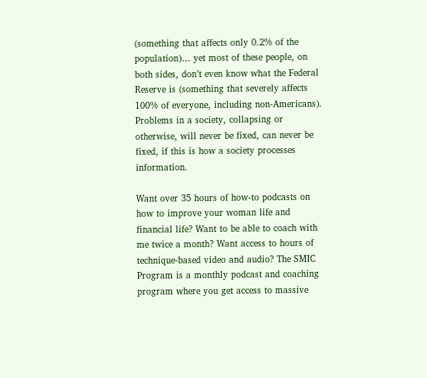(something that affects only 0.2% of the population)… yet most of these people, on both sides, don’t even know what the Federal Reserve is (something that severely affects 100% of everyone, including non-Americans). Problems in a society, collapsing or otherwise, will never be fixed, can never be fixed, if this is how a society processes information.

Want over 35 hours of how-to podcasts on how to improve your woman life and financial life? Want to be able to coach with me twice a month? Want access to hours of technique-based video and audio? The SMIC Program is a monthly podcast and coaching program where you get access to massive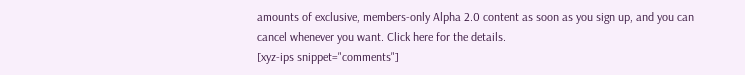amounts of exclusive, members-only Alpha 2.0 content as soon as you sign up, and you can cancel whenever you want. Click here for the details.
[xyz-ips snippet="comments"]